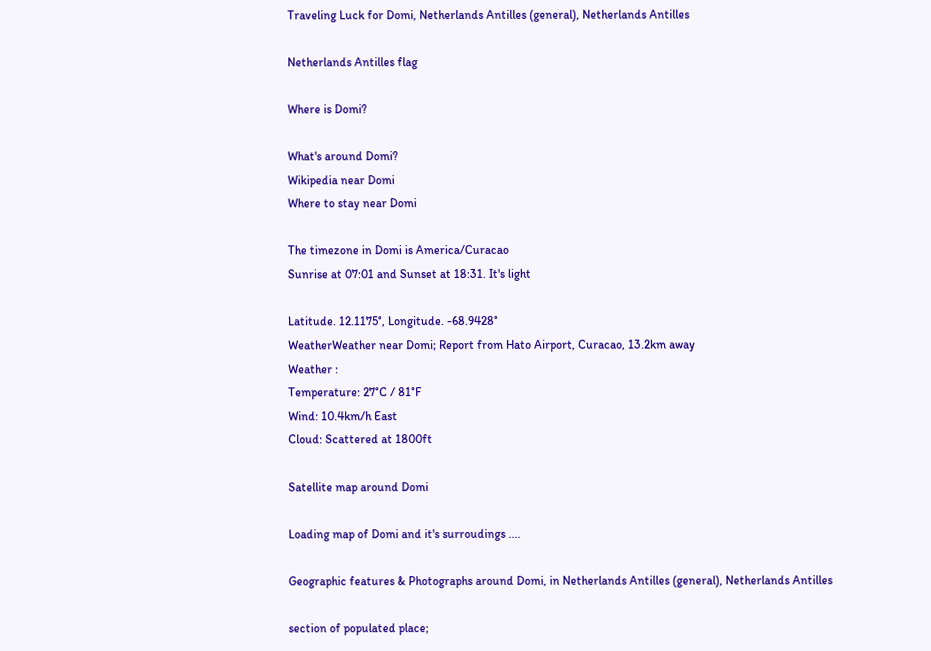Traveling Luck for Domi, Netherlands Antilles (general), Netherlands Antilles

Netherlands Antilles flag

Where is Domi?

What's around Domi?
Wikipedia near Domi
Where to stay near Domi

The timezone in Domi is America/Curacao
Sunrise at 07:01 and Sunset at 18:31. It's light

Latitude. 12.1175°, Longitude. -68.9428°
WeatherWeather near Domi; Report from Hato Airport, Curacao, 13.2km away
Weather :
Temperature: 27°C / 81°F
Wind: 10.4km/h East
Cloud: Scattered at 1800ft

Satellite map around Domi

Loading map of Domi and it's surroudings ....

Geographic features & Photographs around Domi, in Netherlands Antilles (general), Netherlands Antilles

section of populated place;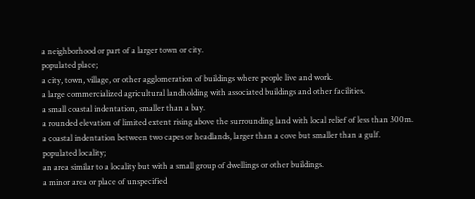a neighborhood or part of a larger town or city.
populated place;
a city, town, village, or other agglomeration of buildings where people live and work.
a large commercialized agricultural landholding with associated buildings and other facilities.
a small coastal indentation, smaller than a bay.
a rounded elevation of limited extent rising above the surrounding land with local relief of less than 300m.
a coastal indentation between two capes or headlands, larger than a cove but smaller than a gulf.
populated locality;
an area similar to a locality but with a small group of dwellings or other buildings.
a minor area or place of unspecified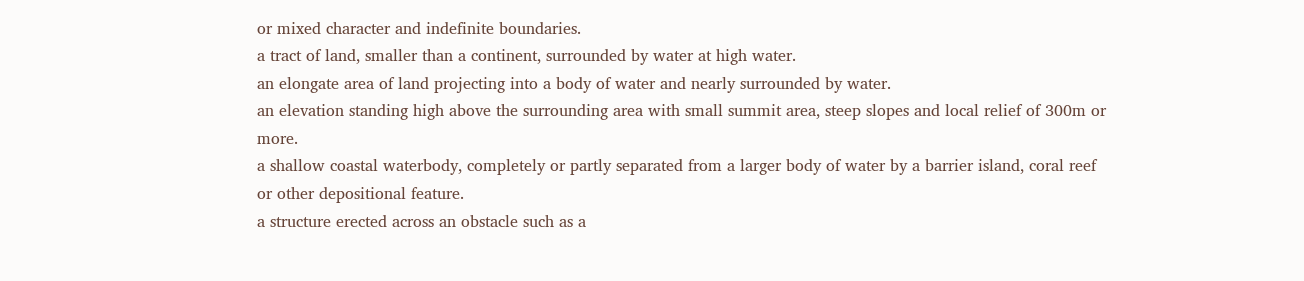or mixed character and indefinite boundaries.
a tract of land, smaller than a continent, surrounded by water at high water.
an elongate area of land projecting into a body of water and nearly surrounded by water.
an elevation standing high above the surrounding area with small summit area, steep slopes and local relief of 300m or more.
a shallow coastal waterbody, completely or partly separated from a larger body of water by a barrier island, coral reef or other depositional feature.
a structure erected across an obstacle such as a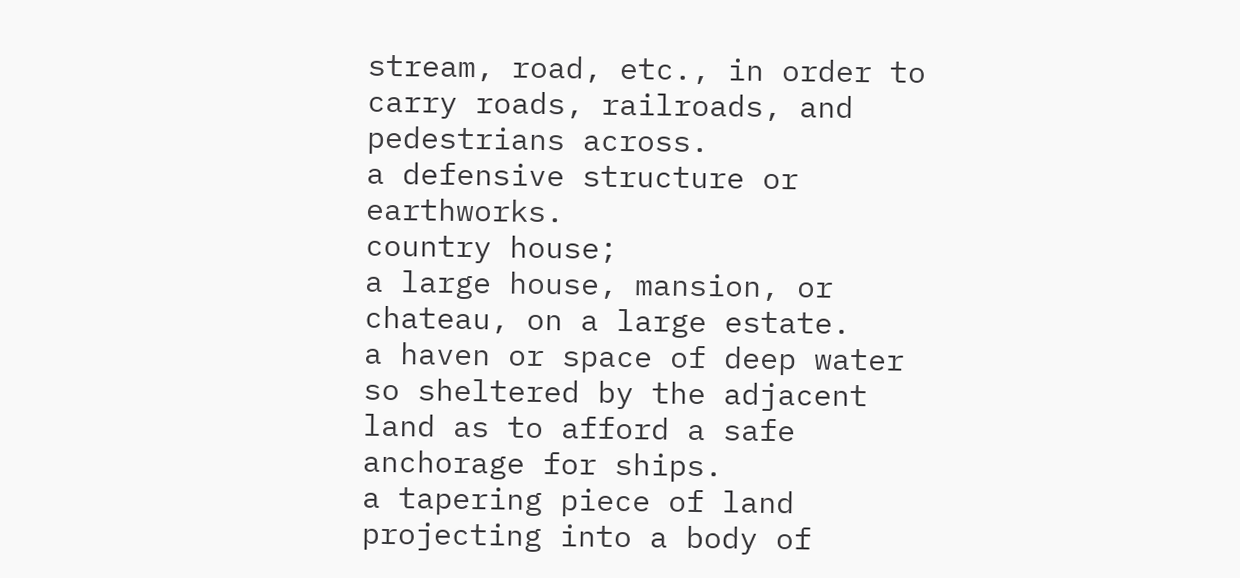stream, road, etc., in order to carry roads, railroads, and pedestrians across.
a defensive structure or earthworks.
country house;
a large house, mansion, or chateau, on a large estate.
a haven or space of deep water so sheltered by the adjacent land as to afford a safe anchorage for ships.
a tapering piece of land projecting into a body of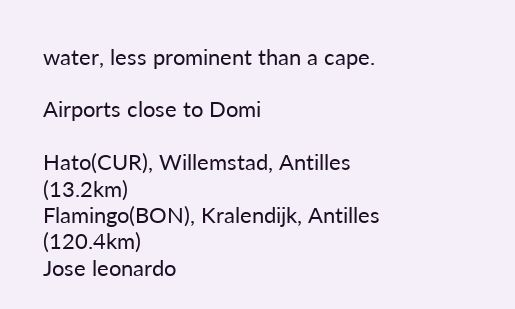water, less prominent than a cape.

Airports close to Domi

Hato(CUR), Willemstad, Antilles (13.2km)
Flamingo(BON), Kralendijk, Antilles (120.4km)
Jose leonardo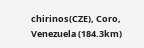chirinos(CZE), Coro, Venezuela (184.3km)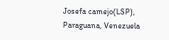Josefa camejo(LSP), Paraguana, Venezuela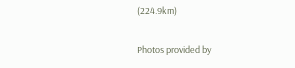(224.9km)

Photos provided by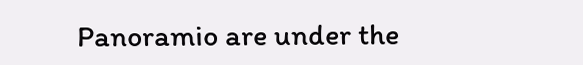Panoramio are under the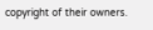copyright of their owners.